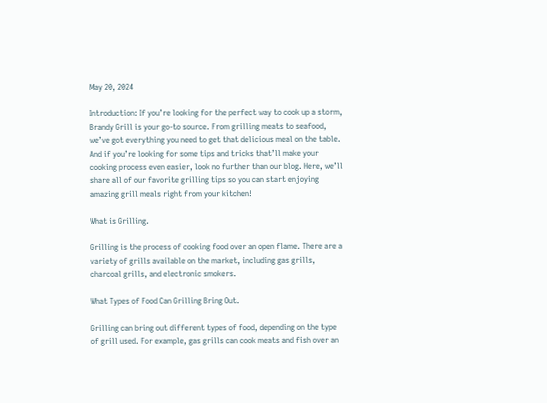May 20, 2024

Introduction: If you’re looking for the perfect way to cook up a storm, Brandy Grill is your go-to source. From grilling meats to seafood, we’ve got everything you need to get that delicious meal on the table. And if you’re looking for some tips and tricks that’ll make your cooking process even easier, look no further than our blog. Here, we’ll share all of our favorite grilling tips so you can start enjoying amazing grill meals right from your kitchen!

What is Grilling.

Grilling is the process of cooking food over an open flame. There are a variety of grills available on the market, including gas grills, charcoal grills, and electronic smokers.

What Types of Food Can Grilling Bring Out.

Grilling can bring out different types of food, depending on the type of grill used. For example, gas grills can cook meats and fish over an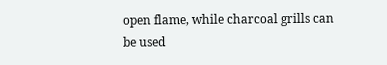open flame, while charcoal grills can be used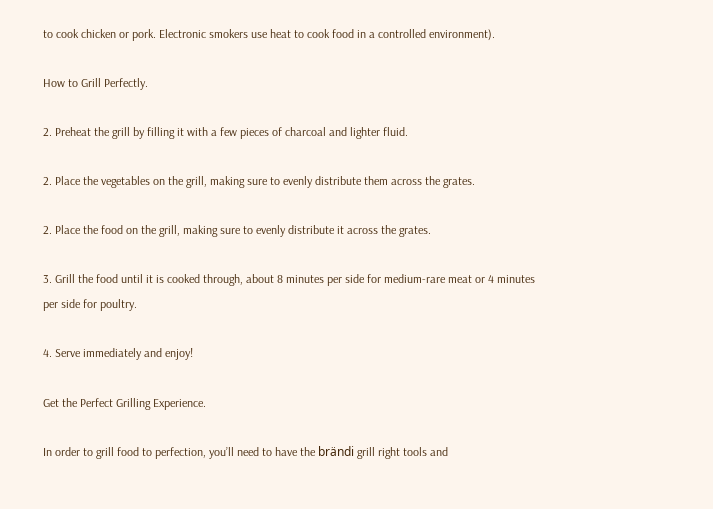to cook chicken or pork. Electronic smokers use heat to cook food in a controlled environment).

How to Grill Perfectly.

2. Preheat the grill by filling it with a few pieces of charcoal and lighter fluid.

2. Place the vegetables on the grill, making sure to evenly distribute them across the grates.

2. Place the food on the grill, making sure to evenly distribute it across the grates.

3. Grill the food until it is cooked through, about 8 minutes per side for medium-rare meat or 4 minutes per side for poultry.

4. Serve immediately and enjoy!

Get the Perfect Grilling Experience.

In order to grill food to perfection, you’ll need to have the brändi grill right tools and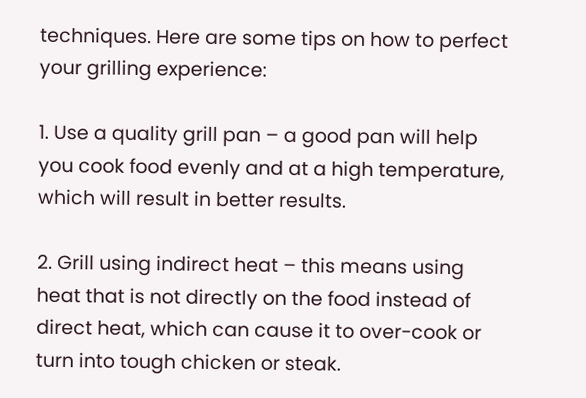techniques. Here are some tips on how to perfect your grilling experience:

1. Use a quality grill pan – a good pan will help you cook food evenly and at a high temperature, which will result in better results.

2. Grill using indirect heat – this means using heat that is not directly on the food instead of direct heat, which can cause it to over-cook or turn into tough chicken or steak.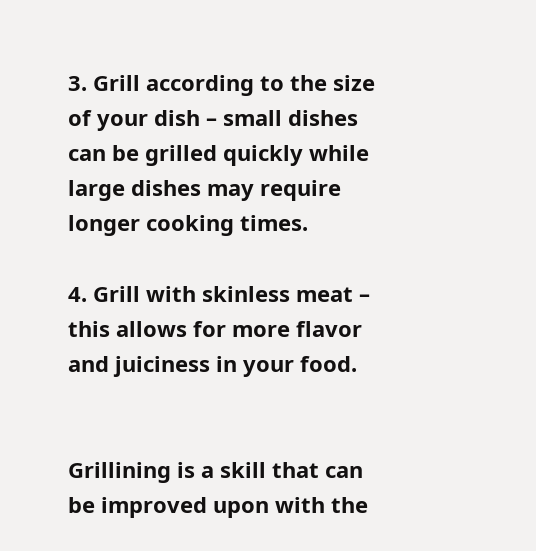3. Grill according to the size of your dish – small dishes can be grilled quickly while large dishes may require longer cooking times.

4. Grill with skinless meat – this allows for more flavor and juiciness in your food.


Grillining is a skill that can be improved upon with the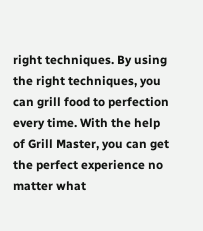right techniques. By using the right techniques, you can grill food to perfection every time. With the help of Grill Master, you can get the perfect experience no matter what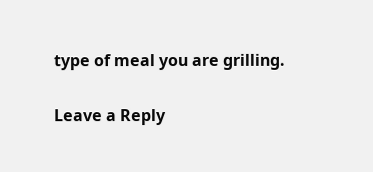type of meal you are grilling.

Leave a Reply